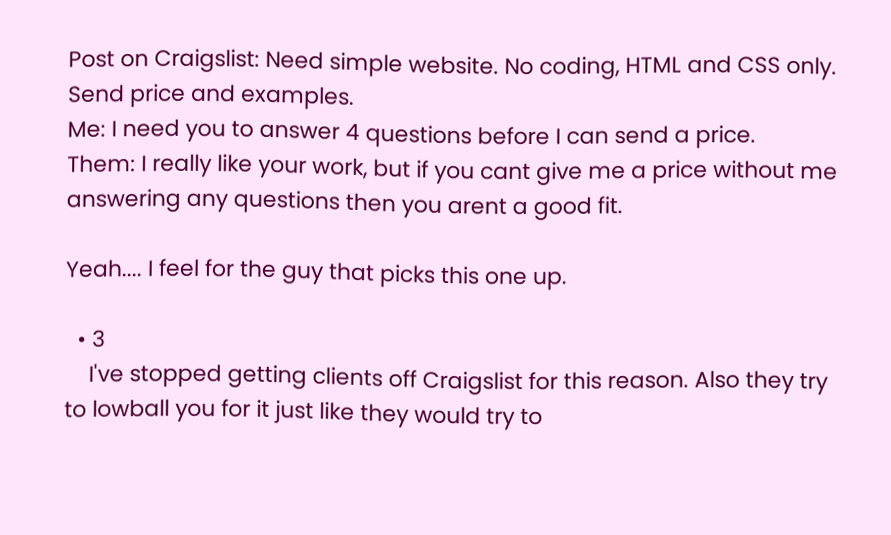Post on Craigslist: Need simple website. No coding, HTML and CSS only. Send price and examples.
Me: I need you to answer 4 questions before I can send a price.
Them: I really like your work, but if you cant give me a price without me answering any questions then you arent a good fit.

Yeah.... I feel for the guy that picks this one up.

  • 3
    I've stopped getting clients off Craigslist for this reason. Also they try to lowball you for it just like they would try to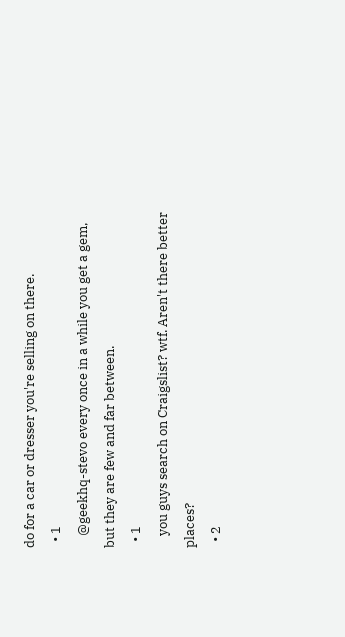do for a car or dresser you're selling on there.
  • 1
    @geekhq-stevo every once in a while you get a gem, but they are few and far between.
  • 1
    you guys search on Craigslist? wtf. Aren't there better places?
  • 2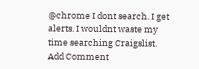@chrome I dont search. I get alerts. I wouldnt waste my time searching Craigslist.
Add Comment